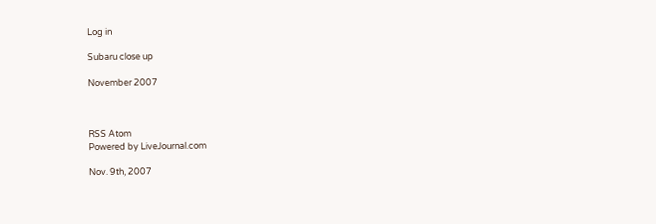Log in

Subaru close up

November 2007



RSS Atom
Powered by LiveJournal.com

Nov. 9th, 2007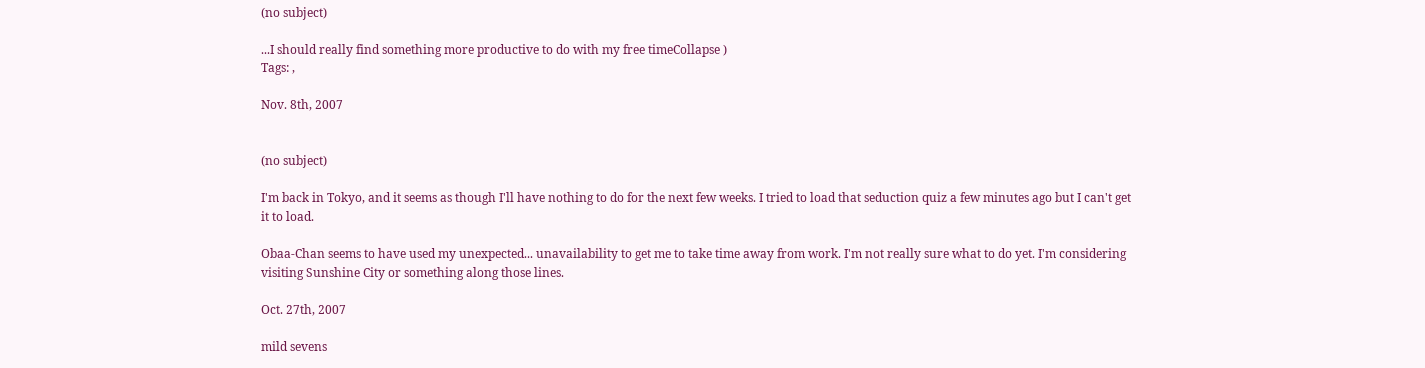(no subject)

...I should really find something more productive to do with my free timeCollapse )
Tags: ,

Nov. 8th, 2007


(no subject)

I'm back in Tokyo, and it seems as though I'll have nothing to do for the next few weeks. I tried to load that seduction quiz a few minutes ago but I can't get it to load.

Obaa-Chan seems to have used my unexpected... unavailability to get me to take time away from work. I'm not really sure what to do yet. I'm considering visiting Sunshine City or something along those lines.

Oct. 27th, 2007

mild sevens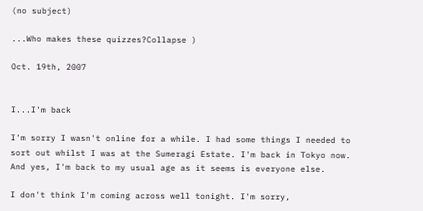(no subject)

...Who makes these quizzes?Collapse )

Oct. 19th, 2007


I...I'm back

I'm sorry I wasn't online for a while. I had some things I needed to sort out whilst I was at the Sumeragi Estate. I'm back in Tokyo now. And yes, I'm back to my usual age as it seems is everyone else.

I don't think I'm coming across well tonight. I'm sorry,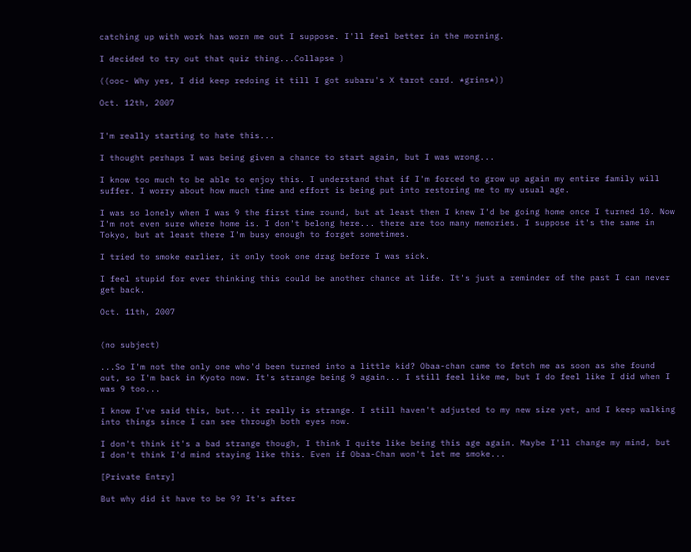catching up with work has worn me out I suppose. I'll feel better in the morning.

I decided to try out that quiz thing...Collapse )

((ooc- Why yes, I did keep redoing it till I got subaru's X tarot card. *grins*))

Oct. 12th, 2007


I'm really starting to hate this...

I thought perhaps I was being given a chance to start again, but I was wrong...

I know too much to be able to enjoy this. I understand that if I'm forced to grow up again my entire family will suffer. I worry about how much time and effort is being put into restoring me to my usual age.

I was so lonely when I was 9 the first time round, but at least then I knew I'd be going home once I turned 10. Now I'm not even sure where home is. I don't belong here... there are too many memories. I suppose it's the same in Tokyo, but at least there I'm busy enough to forget sometimes.

I tried to smoke earlier, it only took one drag before I was sick.

I feel stupid for ever thinking this could be another chance at life. It's just a reminder of the past I can never get back.

Oct. 11th, 2007


(no subject)

...So I'm not the only one who'd been turned into a little kid? Obaa-chan came to fetch me as soon as she found out, so I'm back in Kyoto now. It's strange being 9 again... I still feel like me, but I do feel like I did when I was 9 too...

I know I've said this, but... it really is strange. I still haven't adjusted to my new size yet, and I keep walking into things since I can see through both eyes now.

I don't think it's a bad strange though, I think I quite like being this age again. Maybe I'll change my mind, but I don't think I'd mind staying like this. Even if Obaa-Chan won't let me smoke...

[Private Entry]

But why did it have to be 9? It's after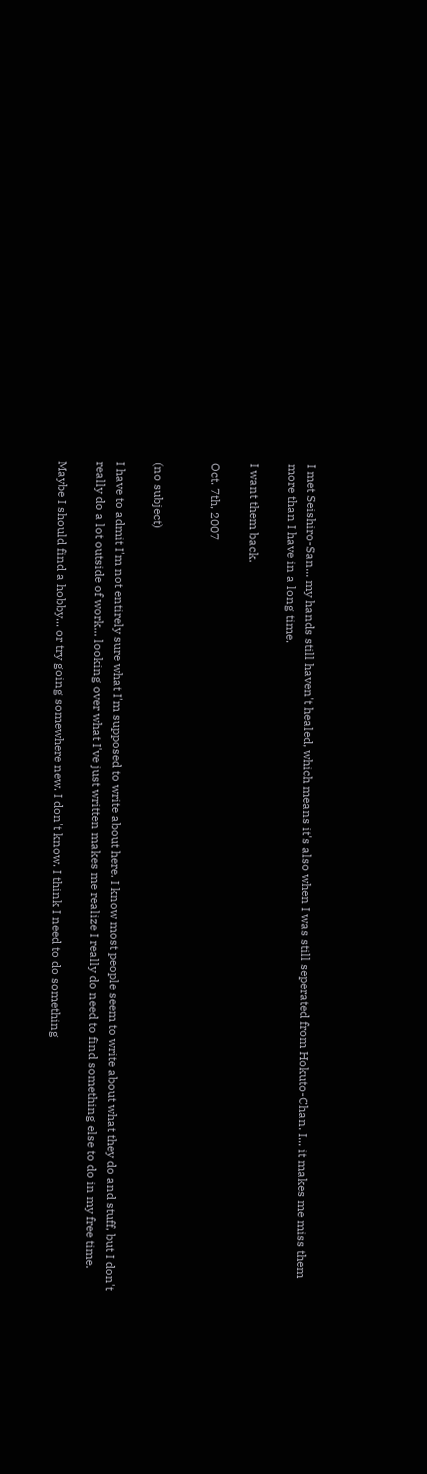I met Seishiro-San... my hands still haven't healed, which means it's also when I was still seperated from Hokuto-Chan. I... it makes me miss them more than I have in a long time.

I want them back.

Oct. 7th, 2007


(no subject)

I have to admit I'm not entirely sure what I'm supposed to write about here. I know most people seem to write about what they do and stuff, but I don't really do a lot outside of work... looking over what I've just written makes me realize I really do need to find something else to do in my free time.

Maybe I should find a hobby... or try going somewhere new. I don't know. I think I need to do something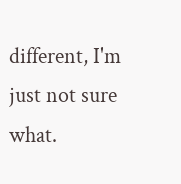different, I'm just not sure what.